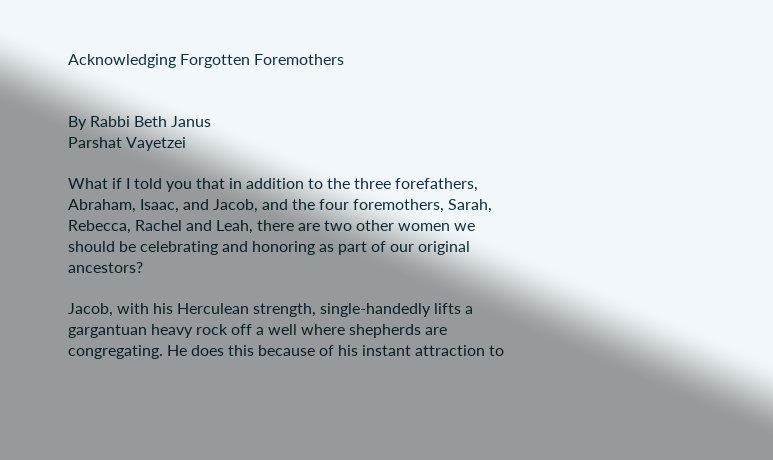Acknowledging Forgotten Foremothers


By Rabbi Beth Janus
Parshat Vayetzei

What if I told you that in addition to the three forefathers, Abraham, Isaac, and Jacob, and the four foremothers, Sarah, Rebecca, Rachel and Leah, there are two other women we should be celebrating and honoring as part of our original ancestors?

Jacob, with his Herculean strength, single-handedly lifts a gargantuan heavy rock off a well where shepherds are congregating. He does this because of his instant attraction to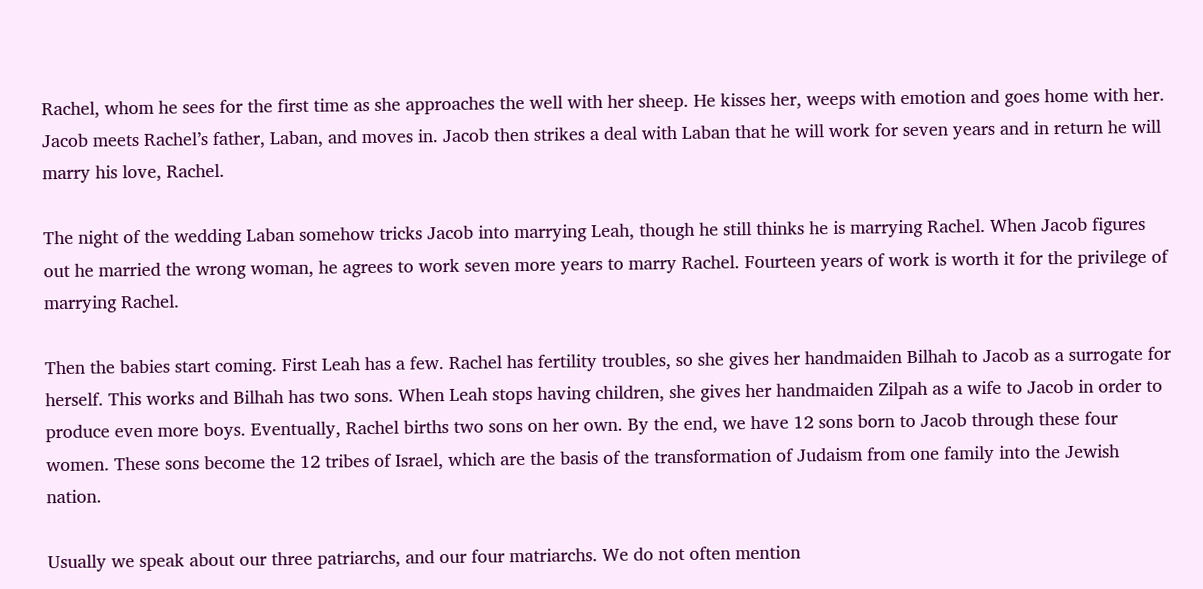Rachel, whom he sees for the first time as she approaches the well with her sheep. He kisses her, weeps with emotion and goes home with her. Jacob meets Rachel’s father, Laban, and moves in. Jacob then strikes a deal with Laban that he will work for seven years and in return he will marry his love, Rachel.

The night of the wedding Laban somehow tricks Jacob into marrying Leah, though he still thinks he is marrying Rachel. When Jacob figures out he married the wrong woman, he agrees to work seven more years to marry Rachel. Fourteen years of work is worth it for the privilege of marrying Rachel.

Then the babies start coming. First Leah has a few. Rachel has fertility troubles, so she gives her handmaiden Bilhah to Jacob as a surrogate for herself. This works and Bilhah has two sons. When Leah stops having children, she gives her handmaiden Zilpah as a wife to Jacob in order to produce even more boys. Eventually, Rachel births two sons on her own. By the end, we have 12 sons born to Jacob through these four women. These sons become the 12 tribes of Israel, which are the basis of the transformation of Judaism from one family into the Jewish nation.

Usually we speak about our three patriarchs, and our four matriarchs. We do not often mention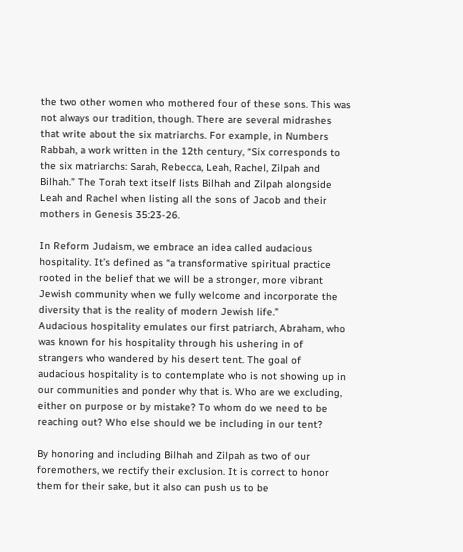the two other women who mothered four of these sons. This was not always our tradition, though. There are several midrashes that write about the six matriarchs. For example, in Numbers Rabbah, a work written in the 12th century, “Six corresponds to the six matriarchs: Sarah, Rebecca, Leah, Rachel, Zilpah and Bilhah.” The Torah text itself lists Bilhah and Zilpah alongside Leah and Rachel when listing all the sons of Jacob and their mothers in Genesis 35:23-26.

In Reform Judaism, we embrace an idea called audacious hospitality. It’s defined as “a transformative spiritual practice rooted in the belief that we will be a stronger, more vibrant Jewish community when we fully welcome and incorporate the diversity that is the reality of modern Jewish life.”
Audacious hospitality emulates our first patriarch, Abraham, who was known for his hospitality through his ushering in of strangers who wandered by his desert tent. The goal of audacious hospitality is to contemplate who is not showing up in our communities and ponder why that is. Who are we excluding, either on purpose or by mistake? To whom do we need to be reaching out? Who else should we be including in our tent?

By honoring and including Bilhah and Zilpah as two of our foremothers, we rectify their exclusion. It is correct to honor them for their sake, but it also can push us to be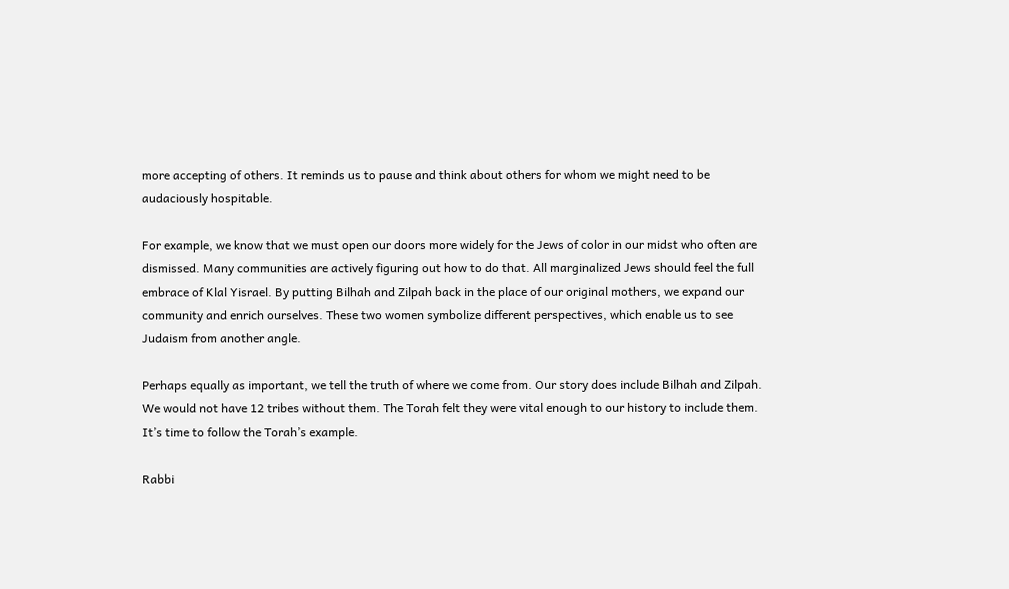more accepting of others. It reminds us to pause and think about others for whom we might need to be audaciously hospitable.

For example, we know that we must open our doors more widely for the Jews of color in our midst who often are dismissed. Many communities are actively figuring out how to do that. All marginalized Jews should feel the full embrace of Klal Yisrael. By putting Bilhah and Zilpah back in the place of our original mothers, we expand our community and enrich ourselves. These two women symbolize different perspectives, which enable us to see Judaism from another angle.

Perhaps equally as important, we tell the truth of where we come from. Our story does include Bilhah and Zilpah. We would not have 12 tribes without them. The Torah felt they were vital enough to our history to include them. It’s time to follow the Torah’s example.

Rabbi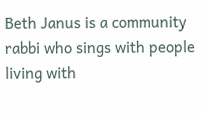Beth Janus is a community rabbi who sings with people living with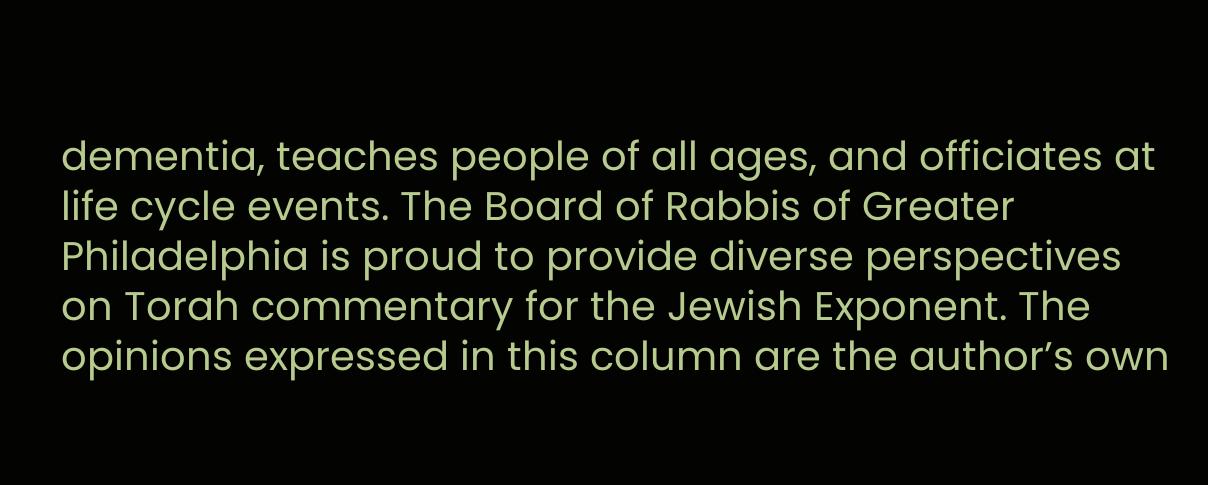dementia, teaches people of all ages, and officiates at life cycle events. The Board of Rabbis of Greater Philadelphia is proud to provide diverse perspectives on Torah commentary for the Jewish Exponent. The opinions expressed in this column are the author’s own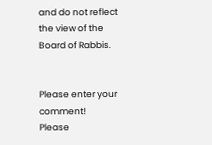and do not reflect the view of the Board of Rabbis.


Please enter your comment!
Please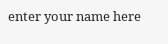enter your name here